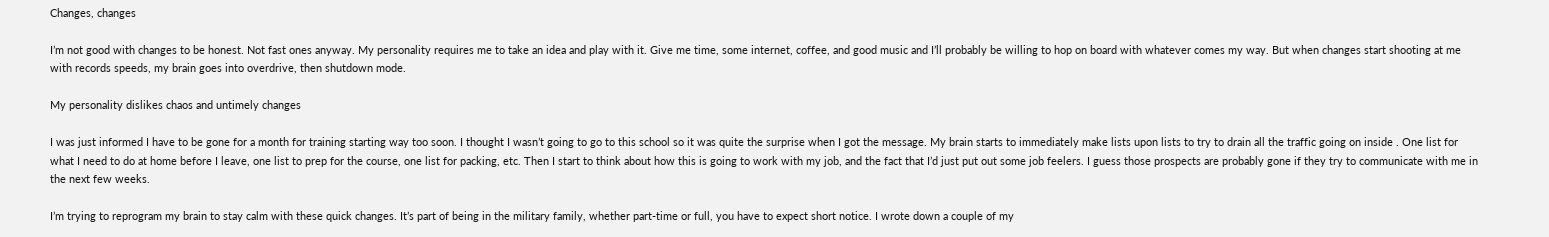Changes, changes

I’m not good with changes to be honest. Not fast ones anyway. My personality requires me to take an idea and play with it. Give me time, some internet, coffee, and good music and I’ll probably be willing to hop on board with whatever comes my way. But when changes start shooting at me with records speeds, my brain goes into overdrive, then shutdown mode.

My personality dislikes chaos and untimely changes

I was just informed I have to be gone for a month for training starting way too soon. I thought I wasn’t going to go to this school so it was quite the surprise when I got the message. My brain starts to immediately make lists upon lists to try to drain all the traffic going on inside . One list for what I need to do at home before I leave, one list to prep for the course, one list for packing, etc. Then I start to think about how this is going to work with my job, and the fact that I’d just put out some job feelers. I guess those prospects are probably gone if they try to communicate with me in the next few weeks.

I’m trying to reprogram my brain to stay calm with these quick changes. It’s part of being in the military family, whether part-time or full, you have to expect short notice. I wrote down a couple of my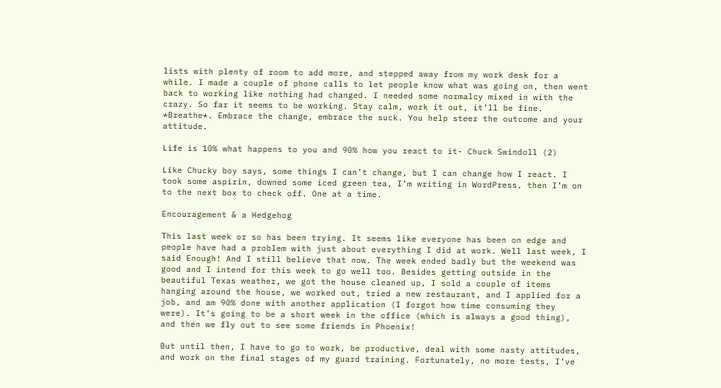lists with plenty of room to add more, and stepped away from my work desk for a while. I made a couple of phone calls to let people know what was going on, then went back to working like nothing had changed. I needed some normalcy mixed in with the crazy. So far it seems to be working. Stay calm, work it out, it’ll be fine. *Breathe*. Embrace the change, embrace the suck. You help steer the outcome and your attitude.

Life is 10% what happens to you and 90% how you react to it- Chuck Swindoll (2)

Like Chucky boy says, some things I can’t change, but I can change how I react. I took some aspirin, downed some iced green tea, I’m writing in WordPress, then I’m on to the next box to check off. One at a time.

Encouragement & a Hedgehog

This last week or so has been trying. It seems like everyone has been on edge and people have had a problem with just about everything I did at work. Well last week, I said Enough! And I still believe that now. The week ended badly but the weekend was good and I intend for this week to go well too. Besides getting outside in the beautiful Texas weather, we got the house cleaned up, I sold a couple of items hanging around the house, we worked out, tried a new restaurant, and I applied for a job, and am 90% done with another application (I forgot how time consuming they were). It’s going to be a short week in the office (which is always a good thing), and then we fly out to see some friends in Phoenix!

But until then, I have to go to work, be productive, deal with some nasty attitudes, and work on the final stages of my guard training. Fortunately, no more tests, I’ve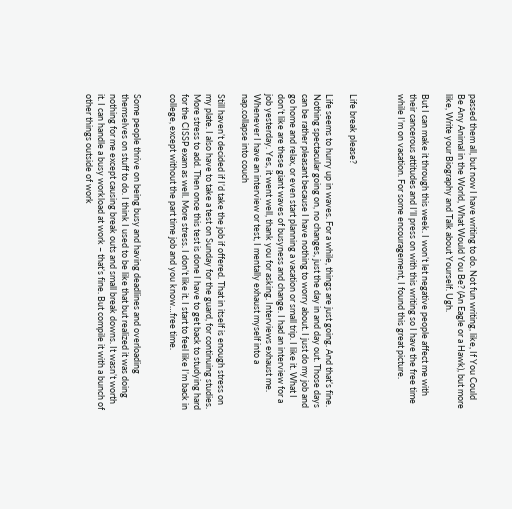passed them all, but now I have writing to do. Not fun writing, like, If You Could Be Any Animal in the World, What Would You Be? (An Eagle or a Hawk), but more like, Write your Biography and Talk about Yourself. Ugh.

But I can make it through this week. I won’t let negative people affect me with their cancerous attitudes and I’ll press on with this writing so I have the free time while I’m on vacation. For some encouragement, I found this great picture.



Life break please?

Life seems to hurry up in waves. For a while, things are just going. And that’s fine. Nothing spectacular going on, no changes, just the day in and day out. Those days can be rather pleasant because I have nothing to worry about. I just do my job and go home and relax, or even start planning a vacation or small trip. I like it. What I don’t like are these giant waves of busyness and change. I had an interview for a job yesterday. Yes, it went well, thank you for asking. Interviews exhaust me. Whenever I have an interview or test, I mentally exhaust myself into a nap.collapse into couch

Still haven’t decided if I’d take the job if offered. That in itself is enough stress on my plate. I also have to take a test on Sunday for the guard, for continuing studies. More stress to add. Then once this test is done I have to get back to studying hard for the CISSP exam as well. More stress. I don’t like it. I start to feel like I’m back in college, except without the part time job and you know…free time.


Some people thrive on being busy and having deadlines and overloading themselves on stuff to do. I think I used to be like that but realized it was doing nothing for me except causing break outs and small break downs. It wasn’t worth it. I can handle a busy workload at work – that’s fine. But compile it with a bunch of other things outside of work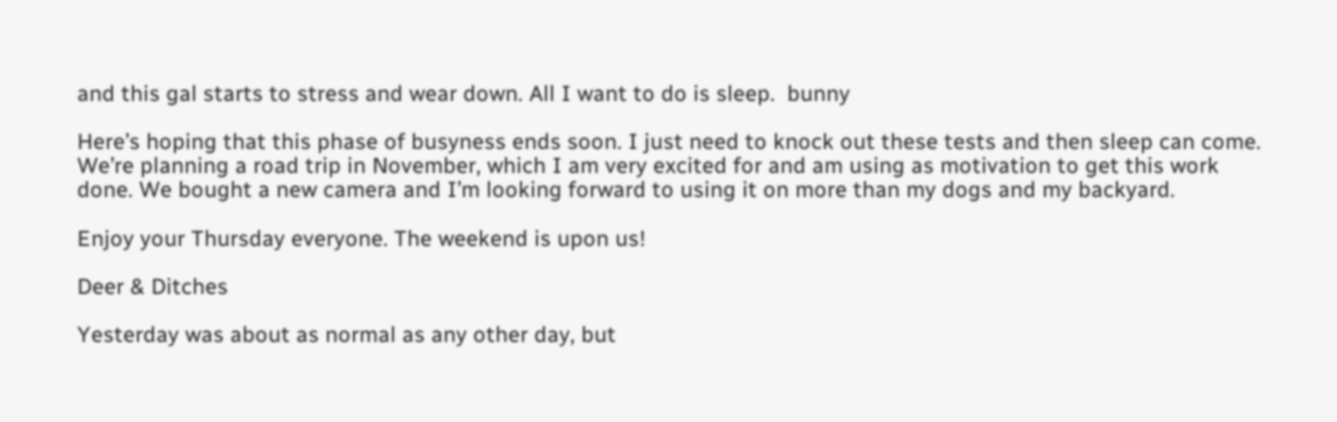and this gal starts to stress and wear down. All I want to do is sleep.  bunny

Here’s hoping that this phase of busyness ends soon. I just need to knock out these tests and then sleep can come. We’re planning a road trip in November, which I am very excited for and am using as motivation to get this work done. We bought a new camera and I’m looking forward to using it on more than my dogs and my backyard.

Enjoy your Thursday everyone. The weekend is upon us!

Deer & Ditches

Yesterday was about as normal as any other day, but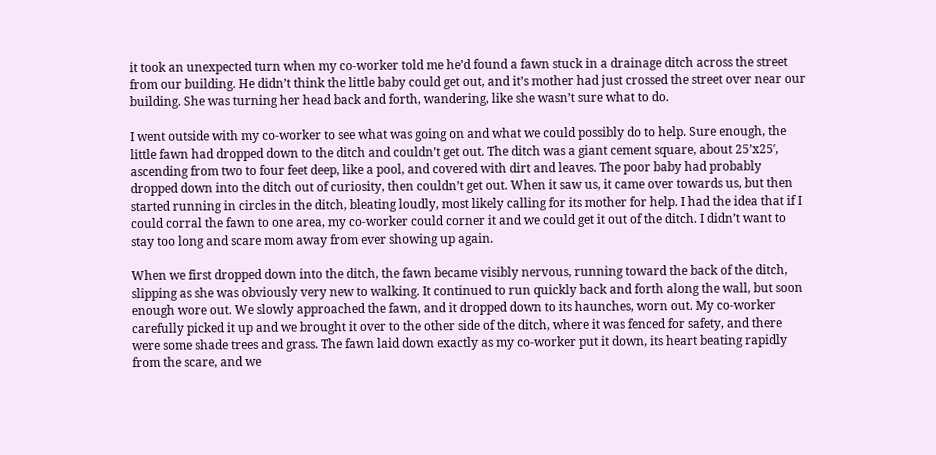it took an unexpected turn when my co-worker told me he’d found a fawn stuck in a drainage ditch across the street from our building. He didn’t think the little baby could get out, and it’s mother had just crossed the street over near our building. She was turning her head back and forth, wandering, like she wasn’t sure what to do.

I went outside with my co-worker to see what was going on and what we could possibly do to help. Sure enough, the little fawn had dropped down to the ditch and couldn’t get out. The ditch was a giant cement square, about 25’x25′, ascending from two to four feet deep, like a pool, and covered with dirt and leaves. The poor baby had probably dropped down into the ditch out of curiosity, then couldn’t get out. When it saw us, it came over towards us, but then started running in circles in the ditch, bleating loudly, most likely calling for its mother for help. I had the idea that if I could corral the fawn to one area, my co-worker could corner it and we could get it out of the ditch. I didn’t want to stay too long and scare mom away from ever showing up again.

When we first dropped down into the ditch, the fawn became visibly nervous, running toward the back of the ditch, slipping as she was obviously very new to walking. It continued to run quickly back and forth along the wall, but soon enough wore out. We slowly approached the fawn, and it dropped down to its haunches, worn out. My co-worker carefully picked it up and we brought it over to the other side of the ditch, where it was fenced for safety, and there were some shade trees and grass. The fawn laid down exactly as my co-worker put it down, its heart beating rapidly from the scare, and we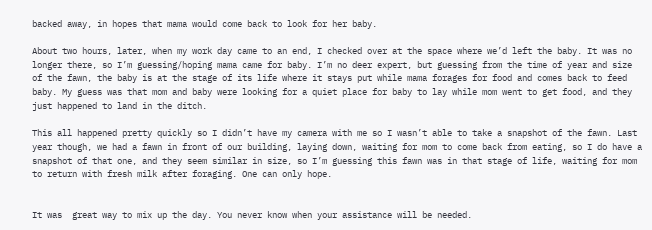backed away, in hopes that mama would come back to look for her baby.

About two hours, later, when my work day came to an end, I checked over at the space where we’d left the baby. It was no longer there, so I’m guessing/hoping mama came for baby. I’m no deer expert, but guessing from the time of year and size of the fawn, the baby is at the stage of its life where it stays put while mama forages for food and comes back to feed baby. My guess was that mom and baby were looking for a quiet place for baby to lay while mom went to get food, and they just happened to land in the ditch.

This all happened pretty quickly so I didn’t have my camera with me so I wasn’t able to take a snapshot of the fawn. Last year though, we had a fawn in front of our building, laying down, waiting for mom to come back from eating, so I do have a snapshot of that one, and they seem similar in size, so I’m guessing this fawn was in that stage of life, waiting for mom to return with fresh milk after foraging. One can only hope.


It was  great way to mix up the day. You never know when your assistance will be needed.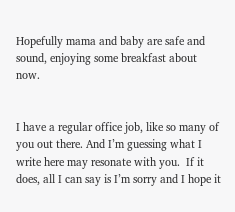Hopefully mama and baby are safe and sound, enjoying some breakfast about now.


I have a regular office job, like so many of you out there. And I’m guessing what I write here may resonate with you.  If it does, all I can say is I’m sorry and I hope it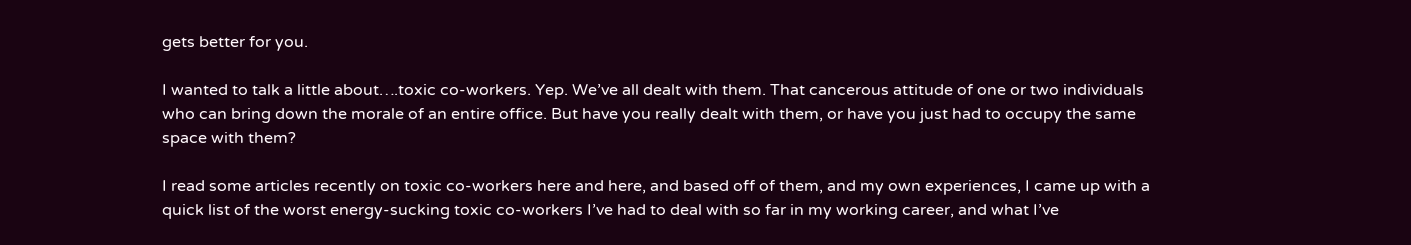gets better for you.

I wanted to talk a little about….toxic co-workers. Yep. We’ve all dealt with them. That cancerous attitude of one or two individuals who can bring down the morale of an entire office. But have you really dealt with them, or have you just had to occupy the same space with them?

I read some articles recently on toxic co-workers here and here, and based off of them, and my own experiences, I came up with a quick list of the worst energy-sucking toxic co-workers I’ve had to deal with so far in my working career, and what I’ve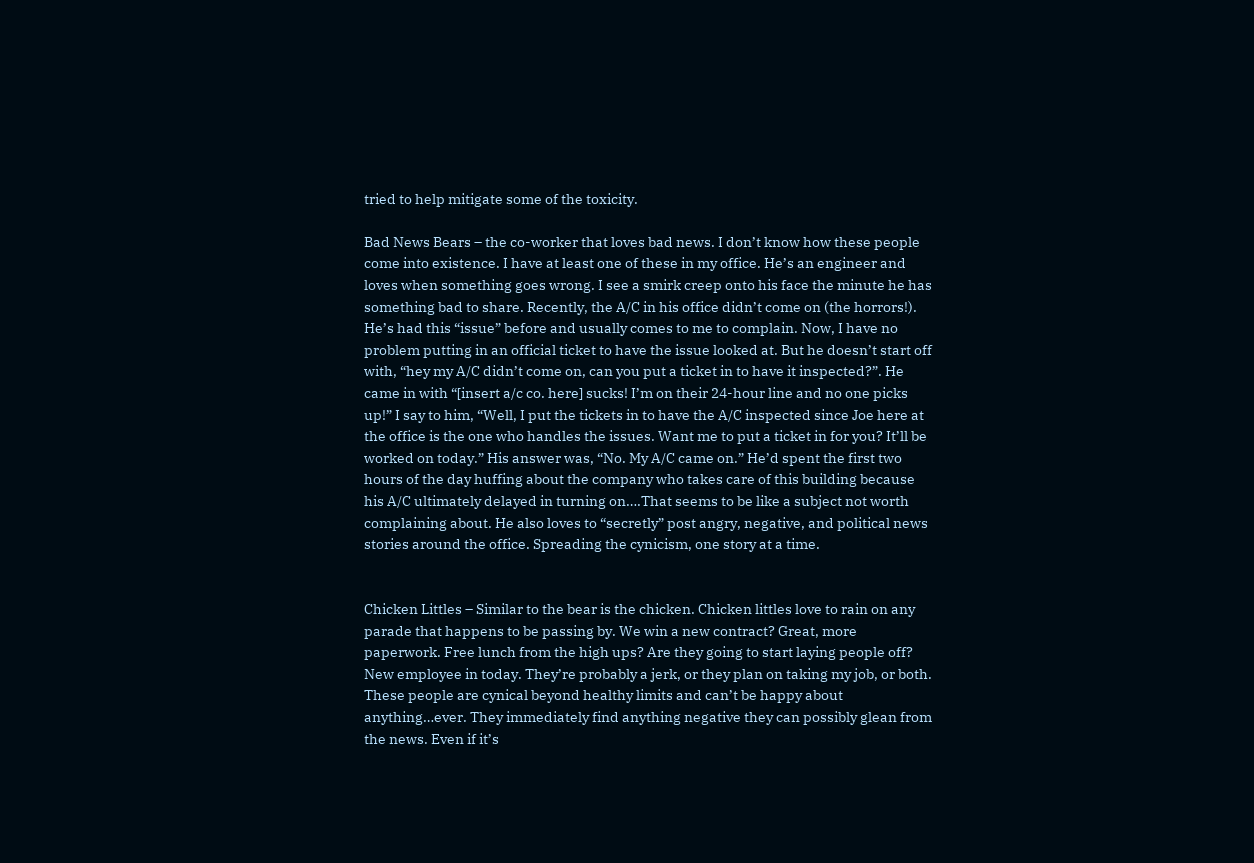tried to help mitigate some of the toxicity.

Bad News Bears – the co-worker that loves bad news. I don’t know how these people come into existence. I have at least one of these in my office. He’s an engineer and loves when something goes wrong. I see a smirk creep onto his face the minute he has something bad to share. Recently, the A/C in his office didn’t come on (the horrors!). He’s had this “issue” before and usually comes to me to complain. Now, I have no problem putting in an official ticket to have the issue looked at. But he doesn’t start off with, “hey my A/C didn’t come on, can you put a ticket in to have it inspected?”. He came in with “[insert a/c co. here] sucks! I’m on their 24-hour line and no one picks up!” I say to him, “Well, I put the tickets in to have the A/C inspected since Joe here at the office is the one who handles the issues. Want me to put a ticket in for you? It’ll be worked on today.” His answer was, “No. My A/C came on.” He’d spent the first two hours of the day huffing about the company who takes care of this building because his A/C ultimately delayed in turning on….That seems to be like a subject not worth complaining about. He also loves to “secretly” post angry, negative, and political news stories around the office. Spreading the cynicism, one story at a time.


Chicken Littles – Similar to the bear is the chicken. Chicken littles love to rain on any parade that happens to be passing by. We win a new contract? Great, more paperwork. Free lunch from the high ups? Are they going to start laying people off? New employee in today. They’re probably a jerk, or they plan on taking my job, or both. These people are cynical beyond healthy limits and can’t be happy about anything…ever. They immediately find anything negative they can possibly glean from the news. Even if it’s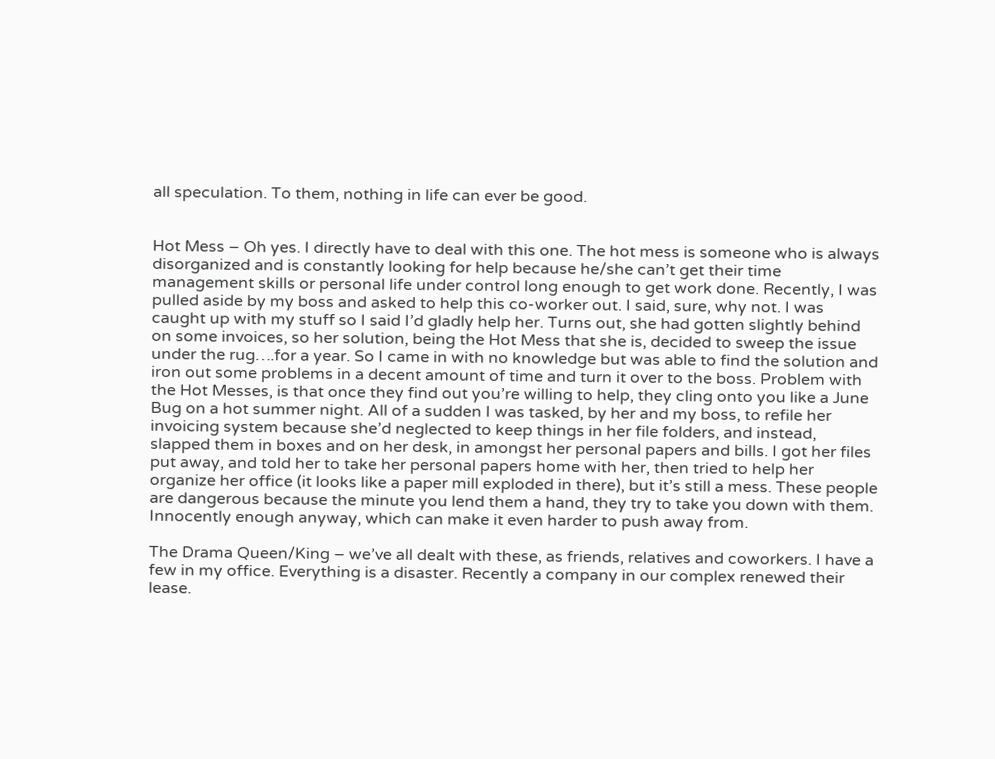all speculation. To them, nothing in life can ever be good.


Hot Mess – Oh yes. I directly have to deal with this one. The hot mess is someone who is always disorganized and is constantly looking for help because he/she can’t get their time management skills or personal life under control long enough to get work done. Recently, I was pulled aside by my boss and asked to help this co-worker out. I said, sure, why not. I was caught up with my stuff so I said I’d gladly help her. Turns out, she had gotten slightly behind on some invoices, so her solution, being the Hot Mess that she is, decided to sweep the issue under the rug….for a year. So I came in with no knowledge but was able to find the solution and iron out some problems in a decent amount of time and turn it over to the boss. Problem with the Hot Messes, is that once they find out you’re willing to help, they cling onto you like a June Bug on a hot summer night. All of a sudden I was tasked, by her and my boss, to refile her invoicing system because she’d neglected to keep things in her file folders, and instead, slapped them in boxes and on her desk, in amongst her personal papers and bills. I got her files put away, and told her to take her personal papers home with her, then tried to help her organize her office (it looks like a paper mill exploded in there), but it’s still a mess. These people are dangerous because the minute you lend them a hand, they try to take you down with them. Innocently enough anyway, which can make it even harder to push away from.

The Drama Queen/King – we’ve all dealt with these, as friends, relatives and coworkers. I have a few in my office. Everything is a disaster. Recently a company in our complex renewed their lease.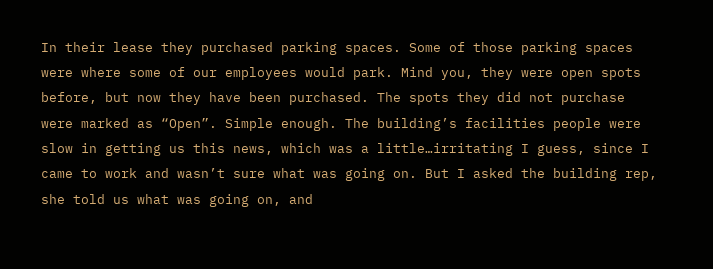In their lease they purchased parking spaces. Some of those parking spaces were where some of our employees would park. Mind you, they were open spots before, but now they have been purchased. The spots they did not purchase were marked as “Open”. Simple enough. The building’s facilities people were slow in getting us this news, which was a little…irritating I guess, since I came to work and wasn’t sure what was going on. But I asked the building rep, she told us what was going on, and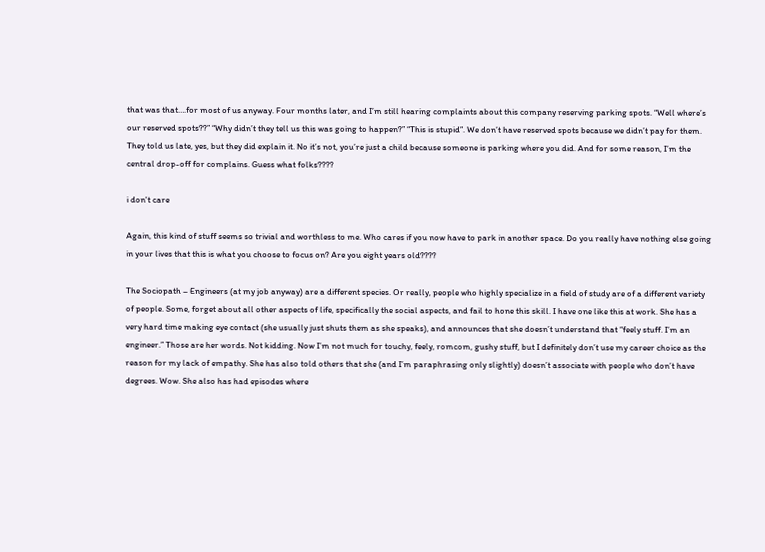that was that….for most of us anyway. Four months later, and I’m still hearing complaints about this company reserving parking spots. “Well where’s our reserved spots??” “Why didn’t they tell us this was going to happen?” “This is stupid”. We don’t have reserved spots because we didn’t pay for them. They told us late, yes, but they did explain it. No it’s not, you’re just a child because someone is parking where you did. And for some reason, I’m the central drop-off for complains. Guess what folks????

i don't care

Again, this kind of stuff seems so trivial and worthless to me. Who cares if you now have to park in another space. Do you really have nothing else going in your lives that this is what you choose to focus on? Are you eight years old????

The Sociopath – Engineers (at my job anyway) are a different species. Or really, people who highly specialize in a field of study are of a different variety of people. Some, forget about all other aspects of life, specifically the social aspects, and fail to hone this skill. I have one like this at work. She has a very hard time making eye contact (she usually just shuts them as she speaks), and announces that she doesn’t understand that “feely stuff. I’m an engineer.” Those are her words. Not kidding. Now I’m not much for touchy, feely, romcom, gushy stuff, but I definitely don’t use my career choice as the reason for my lack of empathy. She has also told others that she (and I’m paraphrasing only slightly) doesn’t associate with people who don’t have degrees. Wow. She also has had episodes where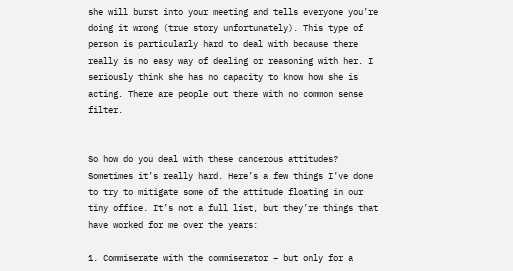she will burst into your meeting and tells everyone you’re doing it wrong (true story unfortunately). This type of person is particularly hard to deal with because there really is no easy way of dealing or reasoning with her. I seriously think she has no capacity to know how she is acting. There are people out there with no common sense filter.


So how do you deal with these cancerous attitudes? Sometimes it’s really hard. Here’s a few things I’ve done to try to mitigate some of the attitude floating in our tiny office. It’s not a full list, but they’re things that have worked for me over the years:

1. Commiserate with the commiserator – but only for a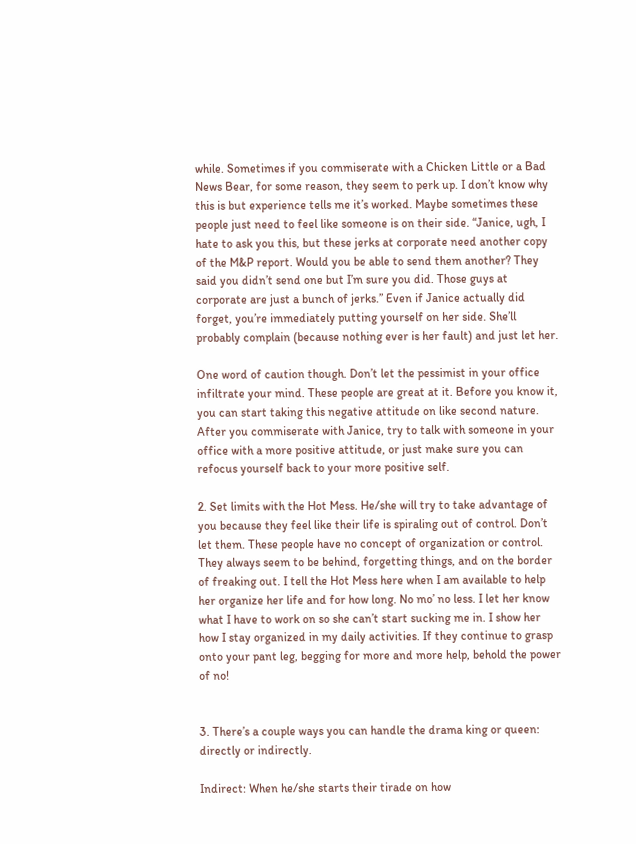while. Sometimes if you commiserate with a Chicken Little or a Bad News Bear, for some reason, they seem to perk up. I don’t know why this is but experience tells me it’s worked. Maybe sometimes these people just need to feel like someone is on their side. “Janice, ugh, I hate to ask you this, but these jerks at corporate need another copy of the M&P report. Would you be able to send them another? They said you didn’t send one but I’m sure you did. Those guys at corporate are just a bunch of jerks.” Even if Janice actually did forget, you’re immediately putting yourself on her side. She’ll probably complain (because nothing ever is her fault) and just let her.

One word of caution though. Don’t let the pessimist in your office infiltrate your mind. These people are great at it. Before you know it, you can start taking this negative attitude on like second nature. After you commiserate with Janice, try to talk with someone in your office with a more positive attitude, or just make sure you can refocus yourself back to your more positive self.

2. Set limits with the Hot Mess. He/she will try to take advantage of you because they feel like their life is spiraling out of control. Don’t let them. These people have no concept of organization or control. They always seem to be behind, forgetting things, and on the border of freaking out. I tell the Hot Mess here when I am available to help her organize her life and for how long. No mo’ no less. I let her know what I have to work on so she can’t start sucking me in. I show her how I stay organized in my daily activities. If they continue to grasp onto your pant leg, begging for more and more help, behold the power of no!


3. There’s a couple ways you can handle the drama king or queen: directly or indirectly.

Indirect: When he/she starts their tirade on how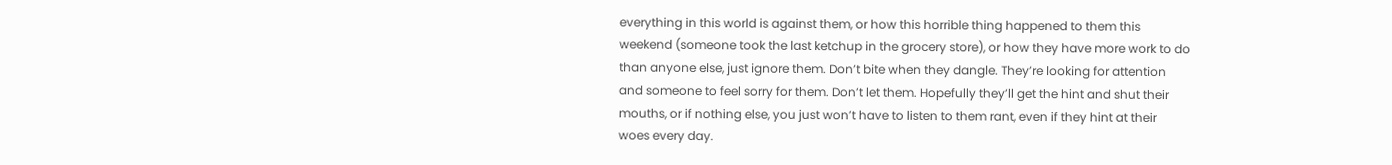everything in this world is against them, or how this horrible thing happened to them this weekend (someone took the last ketchup in the grocery store), or how they have more work to do than anyone else, just ignore them. Don’t bite when they dangle. They’re looking for attention and someone to feel sorry for them. Don’t let them. Hopefully they’ll get the hint and shut their mouths, or if nothing else, you just won’t have to listen to them rant, even if they hint at their woes every day.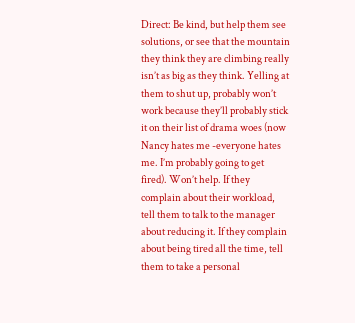Direct: Be kind, but help them see solutions, or see that the mountain they think they are climbing really isn’t as big as they think. Yelling at them to shut up, probably won’t work because they’ll probably stick it on their list of drama woes (now Nancy hates me -everyone hates me. I’m probably going to get fired). Won’t help. If they complain about their workload, tell them to talk to the manager about reducing it. If they complain about being tired all the time, tell them to take a personal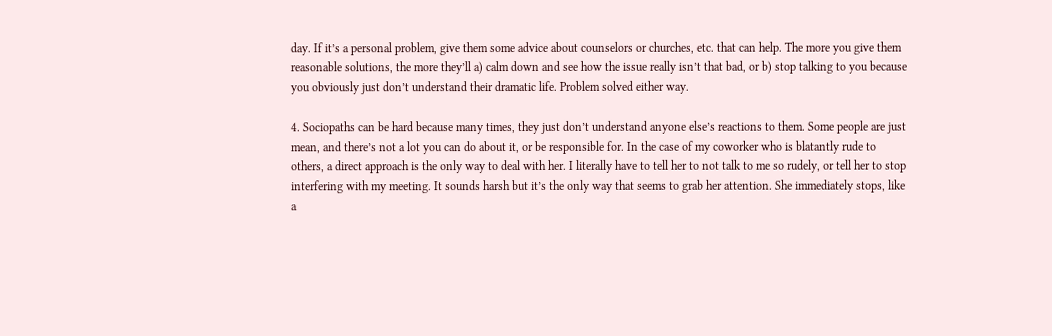day. If it’s a personal problem, give them some advice about counselors or churches, etc. that can help. The more you give them reasonable solutions, the more they’ll a) calm down and see how the issue really isn’t that bad, or b) stop talking to you because you obviously just don’t understand their dramatic life. Problem solved either way.

4. Sociopaths can be hard because many times, they just don’t understand anyone else’s reactions to them. Some people are just mean, and there’s not a lot you can do about it, or be responsible for. In the case of my coworker who is blatantly rude to others, a direct approach is the only way to deal with her. I literally have to tell her to not talk to me so rudely, or tell her to stop interfering with my meeting. It sounds harsh but it’s the only way that seems to grab her attention. She immediately stops, like a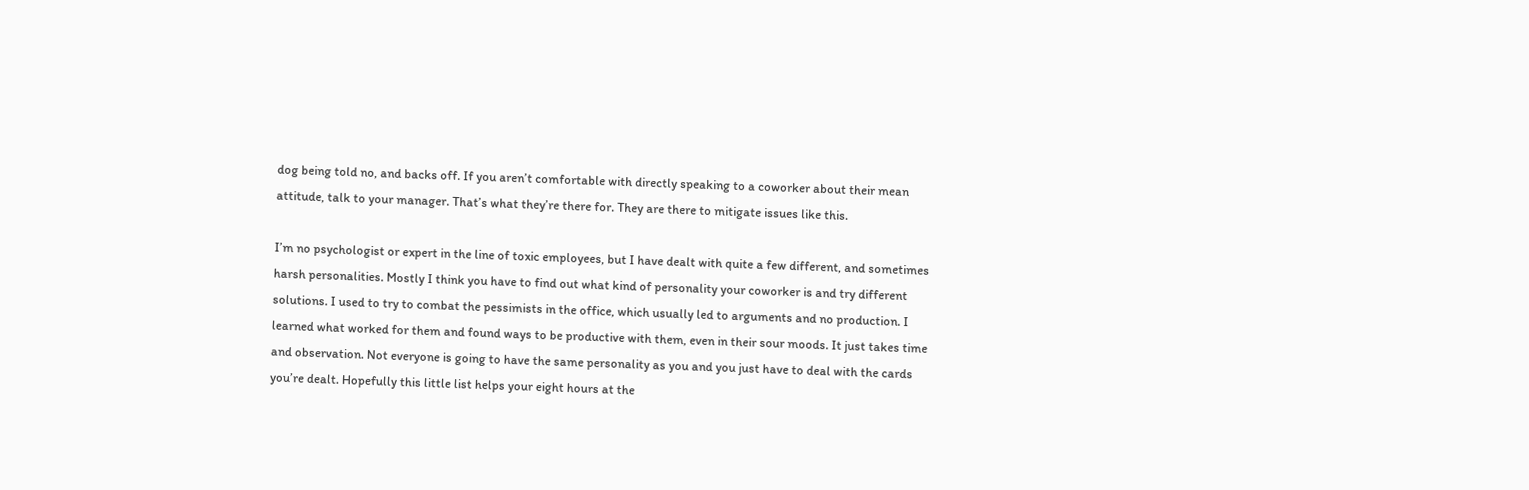dog being told no, and backs off. If you aren’t comfortable with directly speaking to a coworker about their mean attitude, talk to your manager. That’s what they’re there for. They are there to mitigate issues like this.

I’m no psychologist or expert in the line of toxic employees, but I have dealt with quite a few different, and sometimes harsh personalities. Mostly I think you have to find out what kind of personality your coworker is and try different solutions. I used to try to combat the pessimists in the office, which usually led to arguments and no production. I learned what worked for them and found ways to be productive with them, even in their sour moods. It just takes time and observation. Not everyone is going to have the same personality as you and you just have to deal with the cards you’re dealt. Hopefully this little list helps your eight hours at the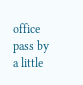office pass by a little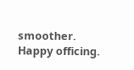smoother. Happy officing.